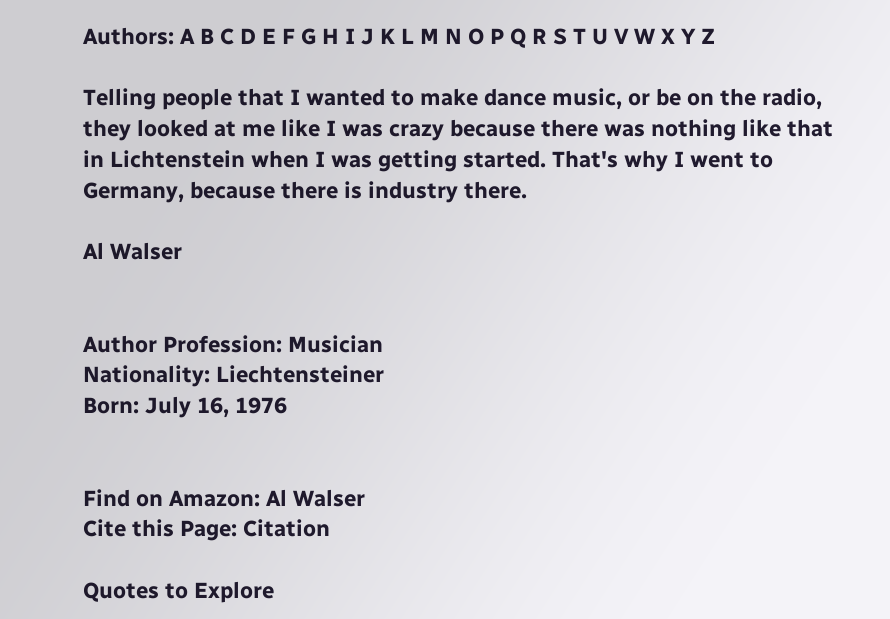Authors: A B C D E F G H I J K L M N O P Q R S T U V W X Y Z

Telling people that I wanted to make dance music, or be on the radio, they looked at me like I was crazy because there was nothing like that in Lichtenstein when I was getting started. That's why I went to Germany, because there is industry there.

Al Walser


Author Profession: Musician
Nationality: Liechtensteiner
Born: July 16, 1976


Find on Amazon: Al Walser
Cite this Page: Citation

Quotes to Explore